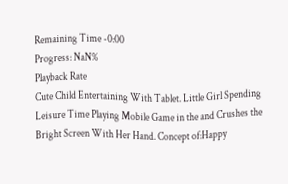Remaining Time -0:00
Progress: NaN%
Playback Rate
Cute Child Entertaining With Tablet. Little Girl Spending Leisure Time Playing Mobile Game in the and Crushes the Bright Screen With Her Hand. Concept of:Happy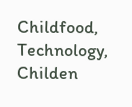Childfood, Technology, Childen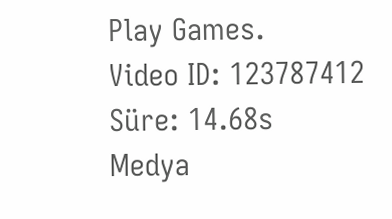Play Games.
Video ID: 123787412
Süre: 14.68s
Medya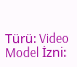Türü: Video
Model İzni: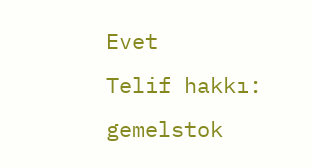Evet
Telif hakkı: gemelstok